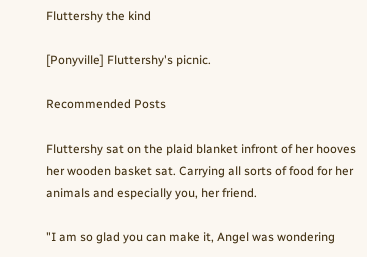Fluttershy the kind

[Ponyville] Fluttershy's picnic.

Recommended Posts

Fluttershy sat on the plaid blanket infront of her hooves her wooden basket sat. Carrying all sorts of food for her animals and especially you, her friend.

"I am so glad you can make it, Angel was wondering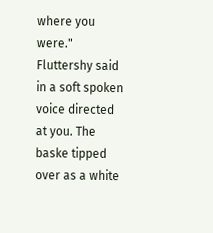where you were." Fluttershy said in a soft spoken voice directed at you. The baske tipped over as a white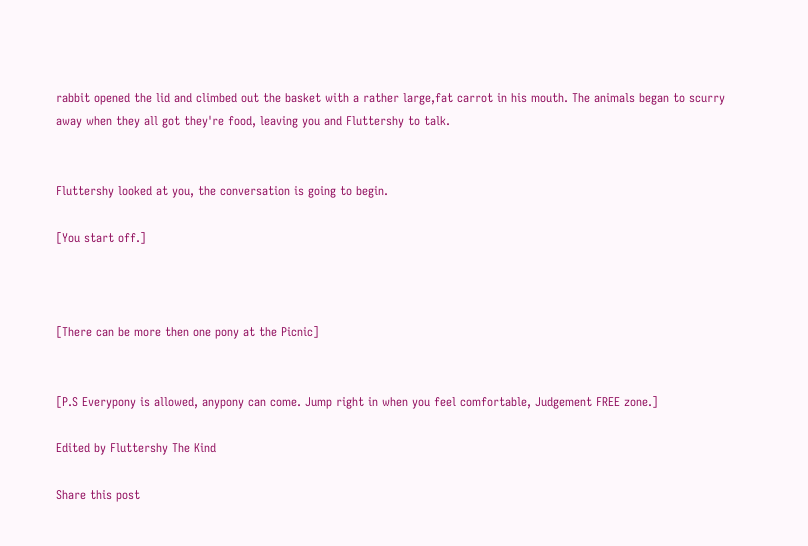rabbit opened the lid and climbed out the basket with a rather large,fat carrot in his mouth. The animals began to scurry away when they all got they're food, leaving you and Fluttershy to talk.


Fluttershy looked at you, the conversation is going to begin.

[You start off.]



[There can be more then one pony at the Picnic]


[P.S Everypony is allowed, anypony can come. Jump right in when you feel comfortable, Judgement FREE zone.]

Edited by Fluttershy The Kind

Share this post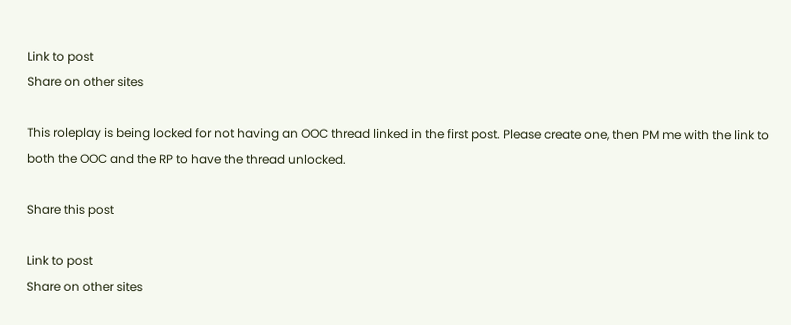Link to post
Share on other sites

This roleplay is being locked for not having an OOC thread linked in the first post. Please create one, then PM me with the link to both the OOC and the RP to have the thread unlocked.

Share this post

Link to post
Share on other sites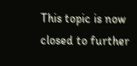This topic is now closed to further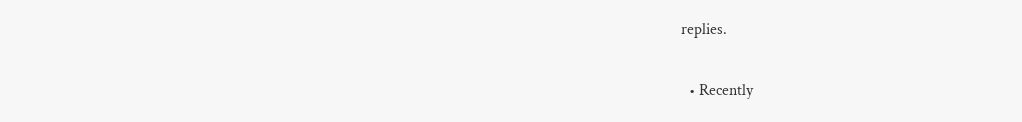replies.

  • Recently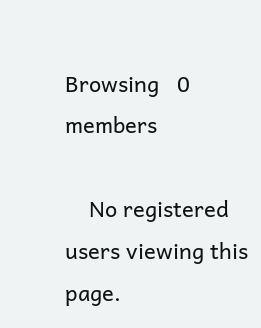Browsing   0 members

    No registered users viewing this page.